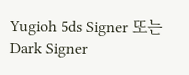Yugioh 5ds Signer 또는 Dark Signer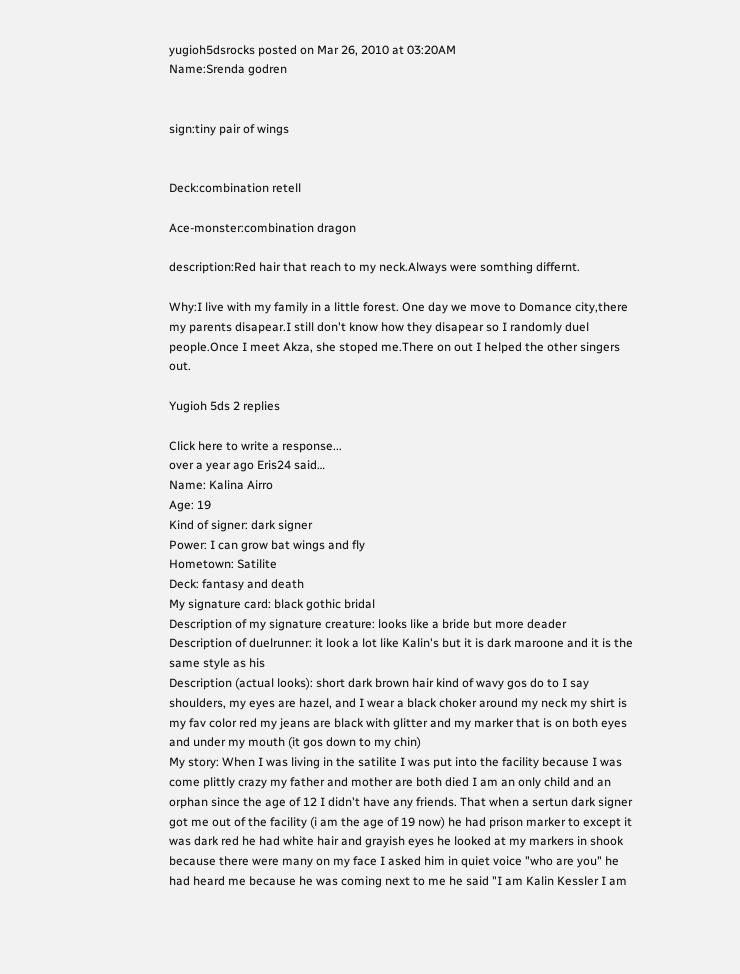yugioh5dsrocks posted on Mar 26, 2010 at 03:20AM
Name:Srenda godren


sign:tiny pair of wings


Deck:combination retell

Ace-monster:combination dragon

description:Red hair that reach to my neck.Always were somthing differnt.

Why:I live with my family in a little forest. One day we move to Domance city,there my parents disapear.I still don't know how they disapear so I randomly duel people.Once I meet Akza, she stoped me.There on out I helped the other singers out.

Yugioh 5ds 2 replies

Click here to write a response...
over a year ago Eris24 said…
Name: Kalina Airro
Age: 19
Kind of signer: dark signer
Power: I can grow bat wings and fly
Hometown: Satilite
Deck: fantasy and death
My signature card: black gothic bridal
Description of my signature creature: looks like a bride but more deader
Description of duelrunner: it look a lot like Kalin's but it is dark maroone and it is the same style as his
Description (actual looks): short dark brown hair kind of wavy gos do to I say shoulders, my eyes are hazel, and I wear a black choker around my neck my shirt is my fav color red my jeans are black with glitter and my marker that is on both eyes and under my mouth (it gos down to my chin)
My story: When I was living in the satilite I was put into the facility because I was come plittly crazy my father and mother are both died I am an only child and an orphan since the age of 12 I didn't have any friends. That when a sertun dark signer got me out of the facility (i am the age of 19 now) he had prison marker to except it was dark red he had white hair and grayish eyes he looked at my markers in shook because there were many on my face I asked him in quiet voice "who are you" he had heard me because he was coming next to me he said "I am Kalin Kessler I am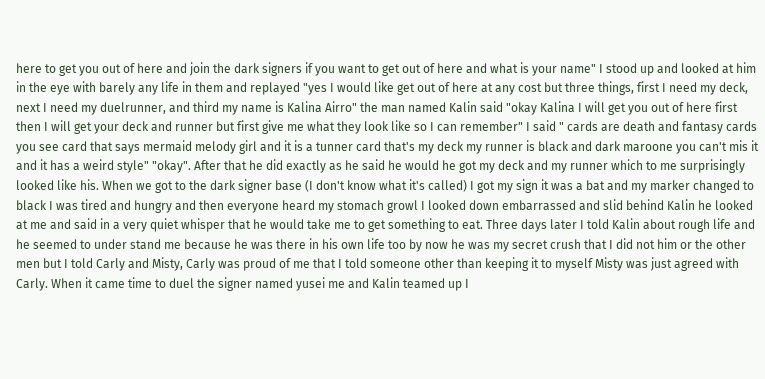here to get you out of here and join the dark signers if you want to get out of here and what is your name" I stood up and looked at him in the eye with barely any life in them and replayed "yes I would like get out of here at any cost but three things, first I need my deck, next I need my duelrunner, and third my name is Kalina Airro" the man named Kalin said "okay Kalina I will get you out of here first then I will get your deck and runner but first give me what they look like so I can remember" I said " cards are death and fantasy cards you see card that says mermaid melody girl and it is a tunner card that's my deck my runner is black and dark maroone you can't mis it and it has a weird style" "okay". After that he did exactly as he said he would he got my deck and my runner which to me surprisingly looked like his. When we got to the dark signer base (I don't know what it's called) I got my sign it was a bat and my marker changed to black I was tired and hungry and then everyone heard my stomach growl I looked down embarrassed and slid behind Kalin he looked at me and said in a very quiet whisper that he would take me to get something to eat. Three days later I told Kalin about rough life and he seemed to under stand me because he was there in his own life too by now he was my secret crush that I did not him or the other men but I told Carly and Misty, Carly was proud of me that I told someone other than keeping it to myself Misty was just agreed with Carly. When it came time to duel the signer named yusei me and Kalin teamed up I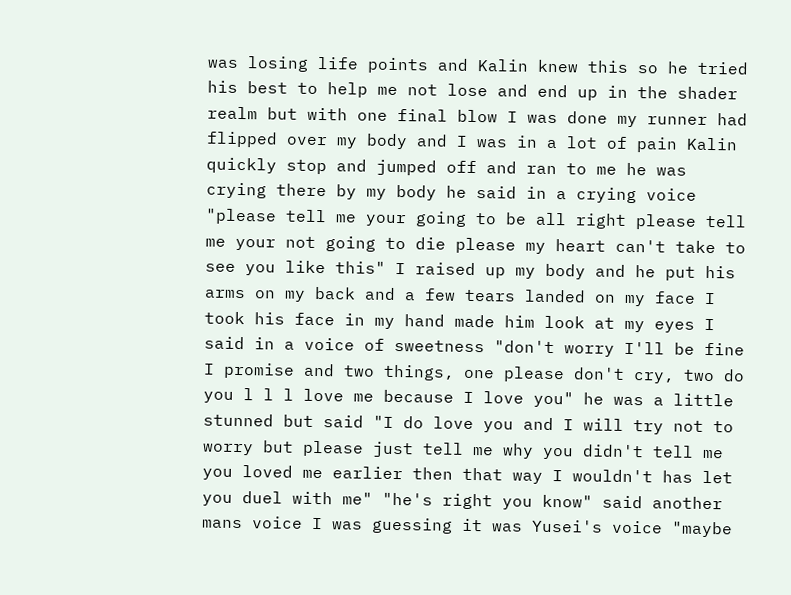was losing life points and Kalin knew this so he tried his best to help me not lose and end up in the shader realm but with one final blow I was done my runner had flipped over my body and I was in a lot of pain Kalin quickly stop and jumped off and ran to me he was crying there by my body he said in a crying voice "please tell me your going to be all right please tell me your not going to die please my heart can't take to see you like this" I raised up my body and he put his arms on my back and a few tears landed on my face I took his face in my hand made him look at my eyes I said in a voice of sweetness "don't worry I'll be fine I promise and two things, one please don't cry, two do you l l l love me because I love you" he was a little stunned but said "I do love you and I will try not to worry but please just tell me why you didn't tell me you loved me earlier then that way I wouldn't has let you duel with me" "he's right you know" said another mans voice I was guessing it was Yusei's voice "maybe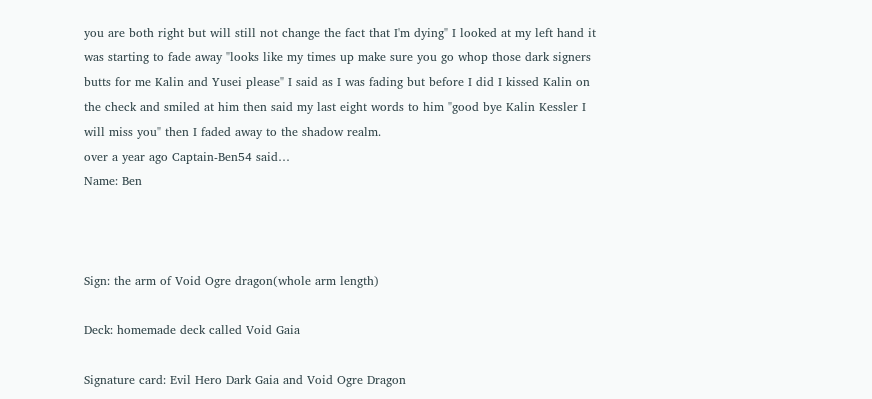you are both right but will still not change the fact that I'm dying" I looked at my left hand it was starting to fade away "looks like my times up make sure you go whop those dark signers butts for me Kalin and Yusei please" I said as I was fading but before I did I kissed Kalin on the check and smiled at him then said my last eight words to him "good bye Kalin Kessler I will miss you" then I faded away to the shadow realm.
over a year ago Captain-Ben54 said…
Name: Ben



Sign: the arm of Void Ogre dragon(whole arm length)

Deck: homemade deck called Void Gaia

Signature card: Evil Hero Dark Gaia and Void Ogre Dragon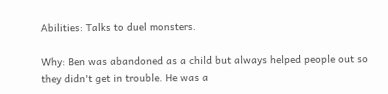Abilities: Talks to duel monsters.

Why: Ben was abandoned as a child but always helped people out so they didn't get in trouble. He was a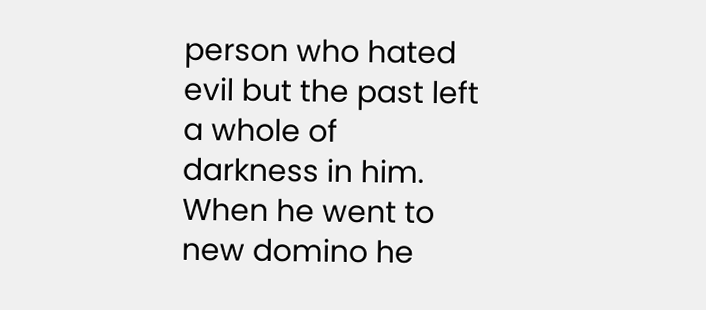person who hated evil but the past left a whole of darkness in him. When he went to new domino he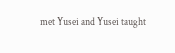met Yusei and Yusei taught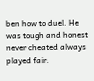ben how to duel. He was tough and honest never cheated always played fair.